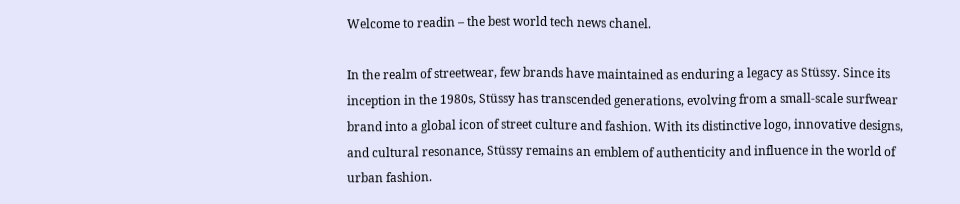Welcome to readin – the best world tech news chanel.

In the realm of streetwear, few brands have maintained as enduring a legacy as Stüssy. Since its inception in the 1980s, Stüssy has transcended generations, evolving from a small-scale surfwear brand into a global icon of street culture and fashion. With its distinctive logo, innovative designs, and cultural resonance, Stüssy remains an emblem of authenticity and influence in the world of urban fashion.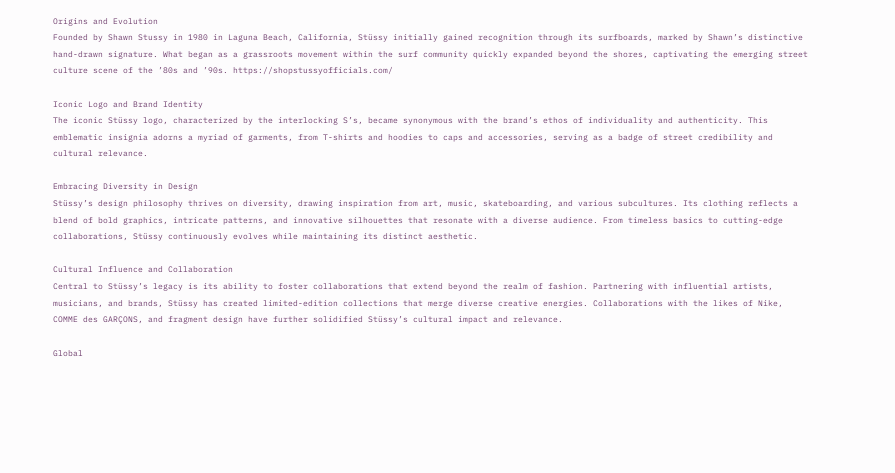Origins and Evolution
Founded by Shawn Stussy in 1980 in Laguna Beach, California, Stüssy initially gained recognition through its surfboards, marked by Shawn’s distinctive hand-drawn signature. What began as a grassroots movement within the surf community quickly expanded beyond the shores, captivating the emerging street culture scene of the ’80s and ’90s. https://shopstussyofficials.com/

Iconic Logo and Brand Identity
The iconic Stüssy logo, characterized by the interlocking S’s, became synonymous with the brand’s ethos of individuality and authenticity. This emblematic insignia adorns a myriad of garments, from T-shirts and hoodies to caps and accessories, serving as a badge of street credibility and cultural relevance.

Embracing Diversity in Design
Stüssy’s design philosophy thrives on diversity, drawing inspiration from art, music, skateboarding, and various subcultures. Its clothing reflects a blend of bold graphics, intricate patterns, and innovative silhouettes that resonate with a diverse audience. From timeless basics to cutting-edge collaborations, Stüssy continuously evolves while maintaining its distinct aesthetic.

Cultural Influence and Collaboration
Central to Stüssy’s legacy is its ability to foster collaborations that extend beyond the realm of fashion. Partnering with influential artists, musicians, and brands, Stüssy has created limited-edition collections that merge diverse creative energies. Collaborations with the likes of Nike, COMME des GARÇONS, and fragment design have further solidified Stüssy’s cultural impact and relevance.

Global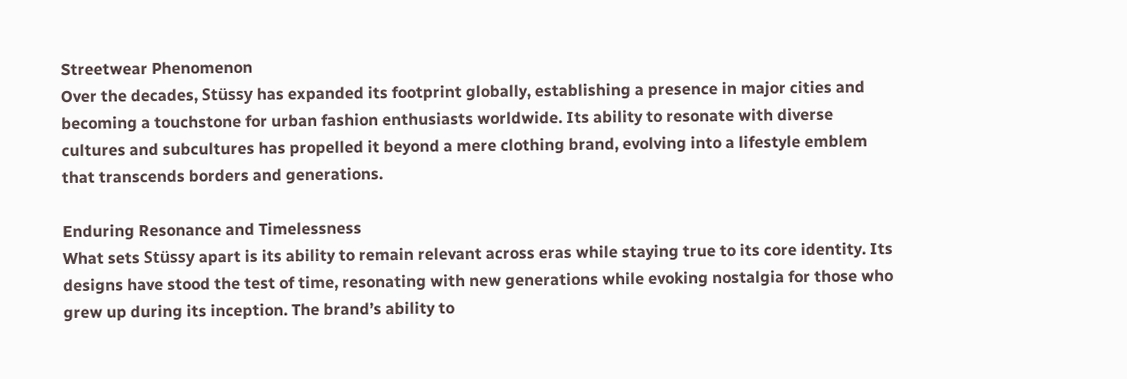Streetwear Phenomenon
Over the decades, Stüssy has expanded its footprint globally, establishing a presence in major cities and becoming a touchstone for urban fashion enthusiasts worldwide. Its ability to resonate with diverse cultures and subcultures has propelled it beyond a mere clothing brand, evolving into a lifestyle emblem that transcends borders and generations.

Enduring Resonance and Timelessness
What sets Stüssy apart is its ability to remain relevant across eras while staying true to its core identity. Its designs have stood the test of time, resonating with new generations while evoking nostalgia for those who grew up during its inception. The brand’s ability to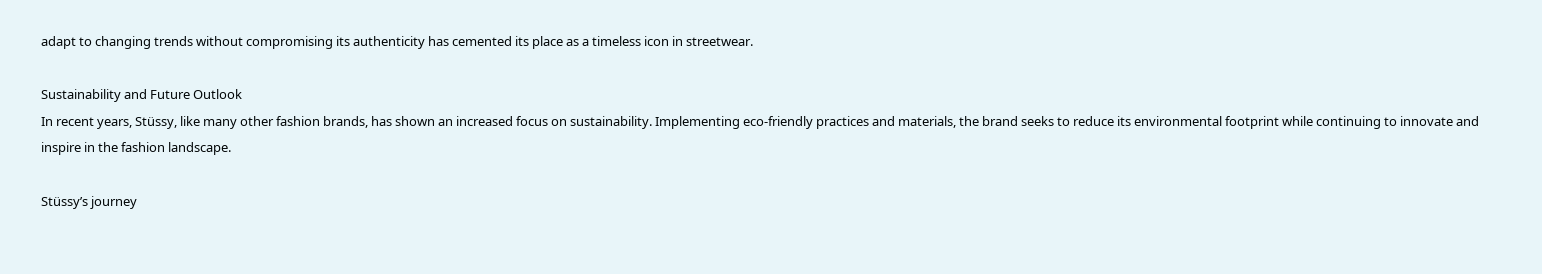adapt to changing trends without compromising its authenticity has cemented its place as a timeless icon in streetwear.

Sustainability and Future Outlook
In recent years, Stüssy, like many other fashion brands, has shown an increased focus on sustainability. Implementing eco-friendly practices and materials, the brand seeks to reduce its environmental footprint while continuing to innovate and inspire in the fashion landscape.

Stüssy’s journey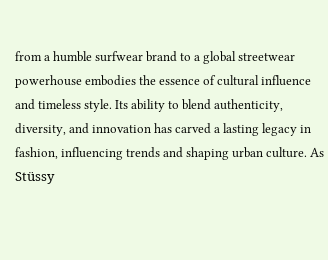from a humble surfwear brand to a global streetwear powerhouse embodies the essence of cultural influence and timeless style. Its ability to blend authenticity, diversity, and innovation has carved a lasting legacy in fashion, influencing trends and shaping urban culture. As Stüssy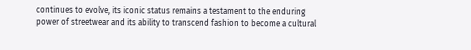continues to evolve, its iconic status remains a testament to the enduring power of streetwear and its ability to transcend fashion to become a cultural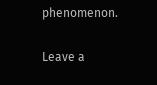phenomenon.

Leave a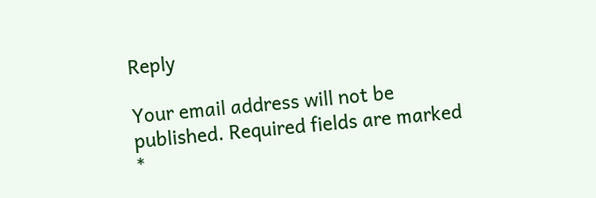Reply

Your email address will not be published. Required fields are marked *